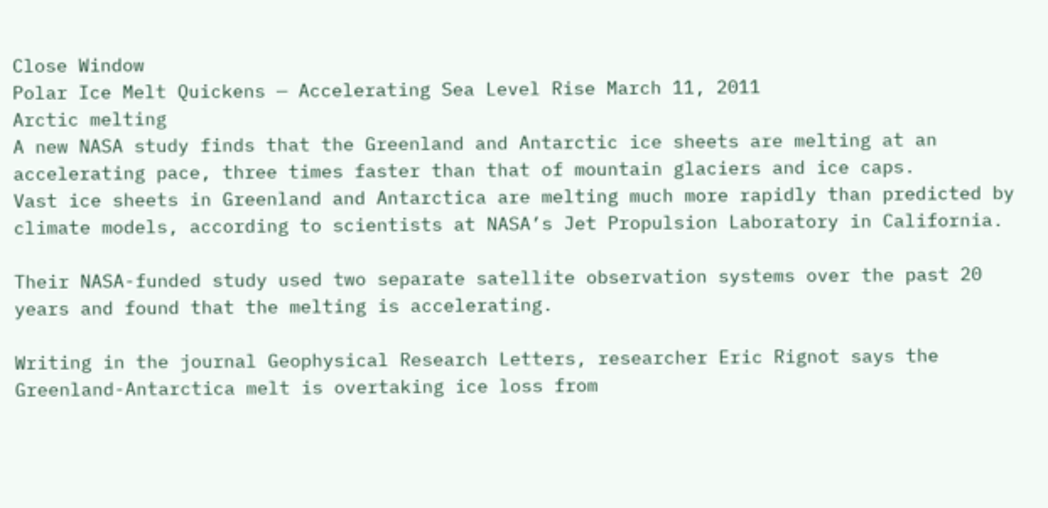Close Window
Polar Ice Melt Quickens — Accelerating Sea Level Rise March 11, 2011
Arctic melting
A new NASA study finds that the Greenland and Antarctic ice sheets are melting at an accelerating pace, three times faster than that of mountain glaciers and ice caps.
Vast ice sheets in Greenland and Antarctica are melting much more rapidly than predicted by climate models, according to scientists at NASA’s Jet Propulsion Laboratory in California.

Their NASA-funded study used two separate satellite observation systems over the past 20 years and found that the melting is accelerating.

Writing in the journal Geophysical Research Letters, researcher Eric Rignot says the Greenland-Antarctica melt is overtaking ice loss from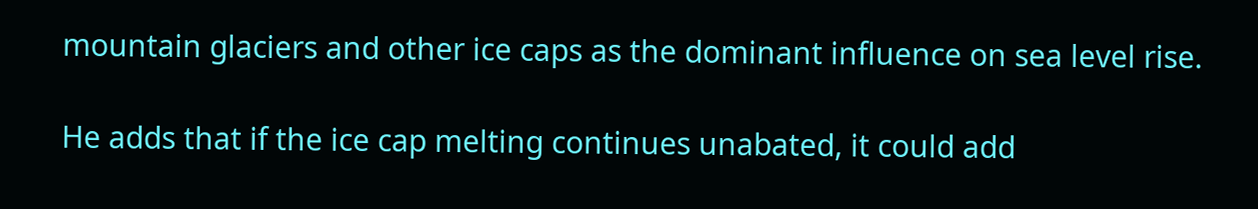mountain glaciers and other ice caps as the dominant influence on sea level rise.

He adds that if the ice cap melting continues unabated, it could add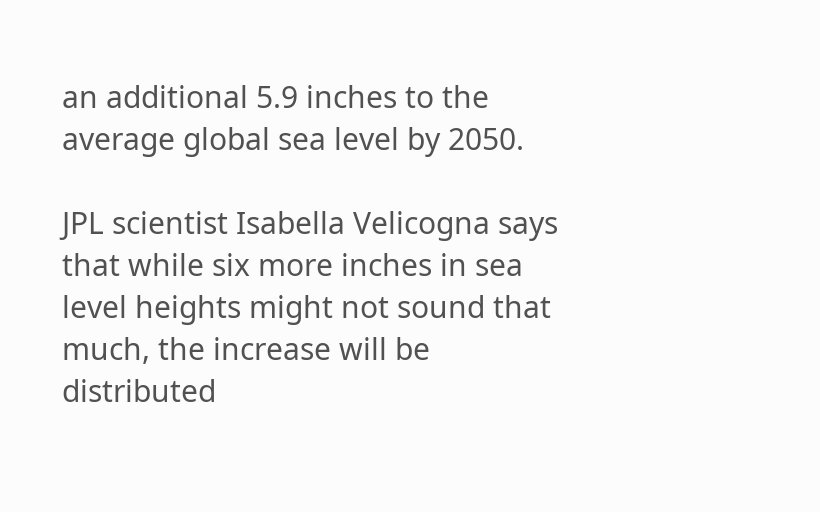an additional 5.9 inches to the average global sea level by 2050.

JPL scientist Isabella Velicogna says that while six more inches in sea level heights might not sound that much, the increase will be distributed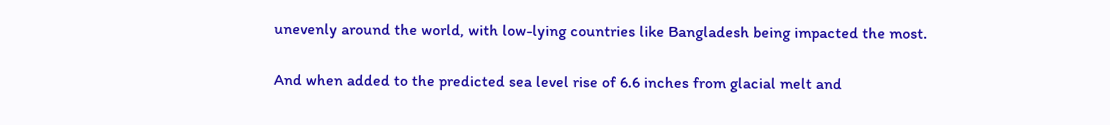unevenly around the world, with low-lying countries like Bangladesh being impacted the most.

And when added to the predicted sea level rise of 6.6 inches from glacial melt and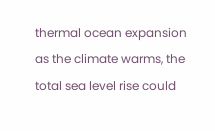thermal ocean expansion as the climate warms, the total sea level rise could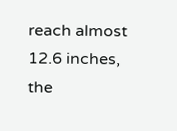reach almost 12.6 inches, the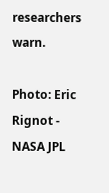researchers warn.

Photo: Eric Rignot - NASA JPL